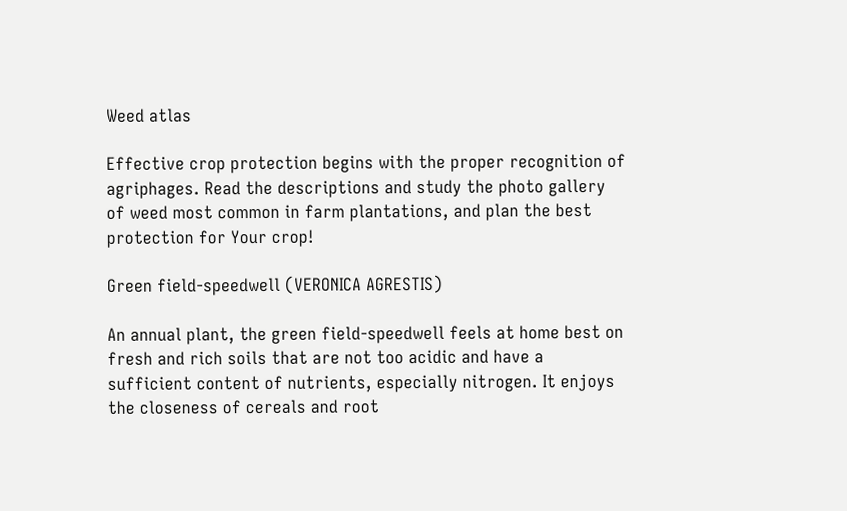Weed atlas

Effective crop protection begins with the proper recognition of agriphages. Read the descriptions and study the photo gallery of weed most common in farm plantations, and plan the best protection for Your crop!

Green field-speedwell (VERONICA AGRESTIS)

An annual plant, the green field-speedwell feels at home best on fresh and rich soils that are not too acidic and have a sufficient content of nutrients, especially nitrogen. It enjoys the closeness of cereals and root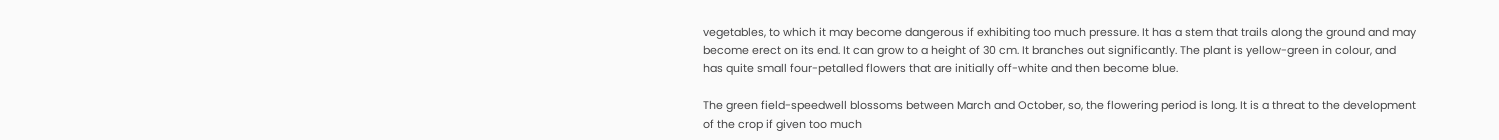vegetables, to which it may become dangerous if exhibiting too much pressure. It has a stem that trails along the ground and may become erect on its end. It can grow to a height of 30 cm. It branches out significantly. The plant is yellow-green in colour, and has quite small four-petalled flowers that are initially off-white and then become blue.

The green field-speedwell blossoms between March and October, so, the flowering period is long. It is a threat to the development of the crop if given too much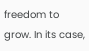freedom to grow. In its case,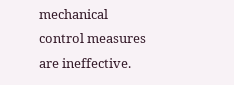mechanical control measures are ineffective.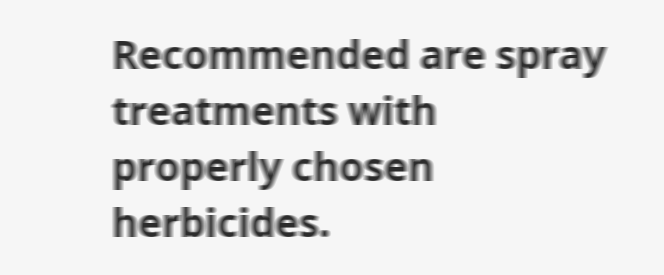Recommended are spray treatments with properly chosen herbicides.